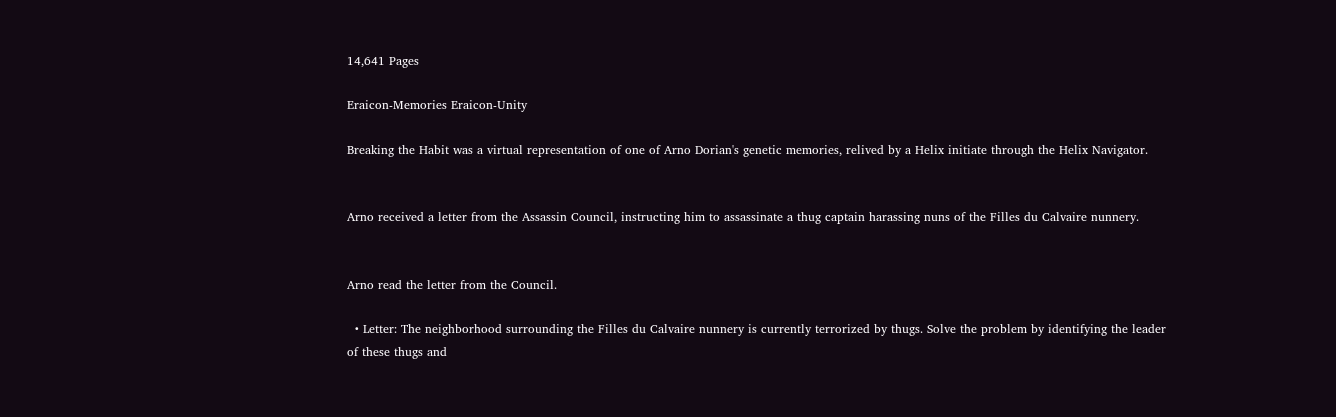14,641 Pages

Eraicon-Memories Eraicon-Unity

Breaking the Habit was a virtual representation of one of Arno Dorian's genetic memories, relived by a Helix initiate through the Helix Navigator.


Arno received a letter from the Assassin Council, instructing him to assassinate a thug captain harassing nuns of the Filles du Calvaire nunnery.


Arno read the letter from the Council.

  • Letter: The neighborhood surrounding the Filles du Calvaire nunnery is currently terrorized by thugs. Solve the problem by identifying the leader of these thugs and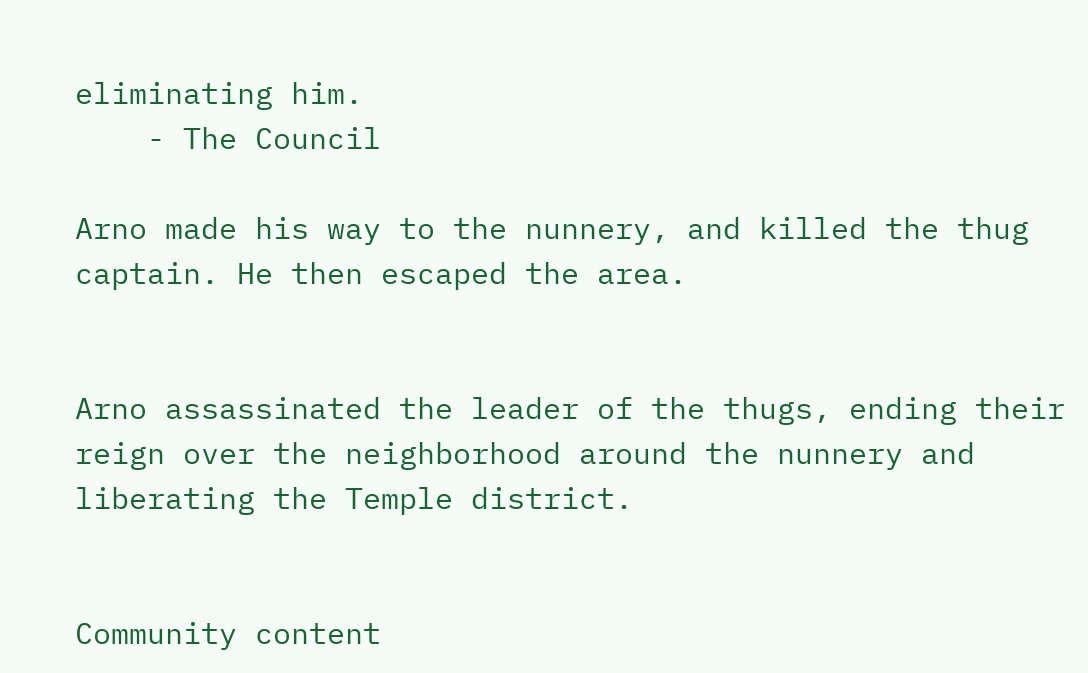eliminating him.
    - The Council

Arno made his way to the nunnery, and killed the thug captain. He then escaped the area.


Arno assassinated the leader of the thugs, ending their reign over the neighborhood around the nunnery and liberating the Temple district.


Community content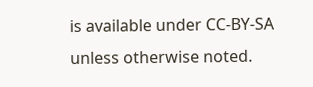is available under CC-BY-SA unless otherwise noted.